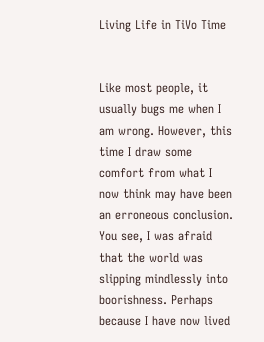Living Life in TiVo Time


Like most people, it usually bugs me when I am wrong. However, this time I draw some comfort from what I now think may have been an erroneous conclusion. You see, I was afraid that the world was slipping mindlessly into boorishness. Perhaps because I have now lived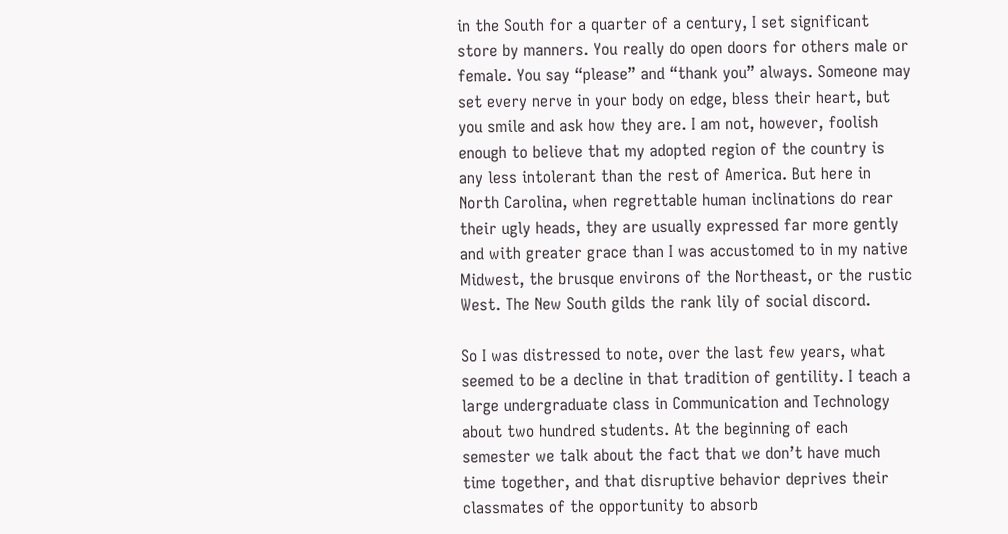in the South for a quarter of a century, I set significant store by manners. You really do open doors for others male or female. You say “please” and “thank you” always. Someone may set every nerve in your body on edge, bless their heart, but you smile and ask how they are. I am not, however, foolish enough to believe that my adopted region of the country is any less intolerant than the rest of America. But here in North Carolina, when regrettable human inclinations do rear their ugly heads, they are usually expressed far more gently and with greater grace than I was accustomed to in my native Midwest, the brusque environs of the Northeast, or the rustic West. The New South gilds the rank lily of social discord.

So I was distressed to note, over the last few years, what seemed to be a decline in that tradition of gentility. I teach a large undergraduate class in Communication and Technology about two hundred students. At the beginning of each semester we talk about the fact that we don’t have much time together, and that disruptive behavior deprives their classmates of the opportunity to absorb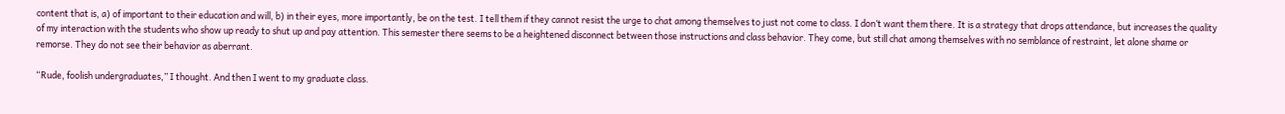content that is, a) of important to their education and will, b) in their eyes, more importantly, be on the test. I tell them if they cannot resist the urge to chat among themselves to just not come to class. I don’t want them there. It is a strategy that drops attendance, but increases the quality of my interaction with the students who show up ready to shut up and pay attention. This semester there seems to be a heightened disconnect between those instructions and class behavior. They come, but still chat among themselves with no semblance of restraint, let alone shame or remorse. They do not see their behavior as aberrant.

“Rude, foolish undergraduates,” I thought. And then I went to my graduate class.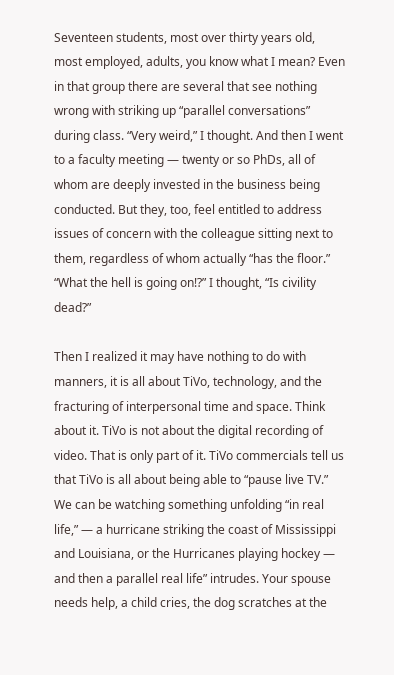Seventeen students, most over thirty years old, most employed, adults, you know what I mean? Even in that group there are several that see nothing wrong with striking up “parallel conversations” during class. “Very weird,” I thought. And then I went to a faculty meeting — twenty or so PhDs, all of whom are deeply invested in the business being conducted. But they, too, feel entitled to address issues of concern with the colleague sitting next to them, regardless of whom actually “has the floor.” “What the hell is going on!?” I thought, “Is civility dead?”

Then I realized it may have nothing to do with manners, it is all about TiVo, technology, and the fracturing of interpersonal time and space. Think about it. TiVo is not about the digital recording of video. That is only part of it. TiVo commercials tell us that TiVo is all about being able to “pause live TV.” We can be watching something unfolding “in real life,” — a hurricane striking the coast of Mississippi and Louisiana, or the Hurricanes playing hockey — and then a parallel real life” intrudes. Your spouse needs help, a child cries, the dog scratches at the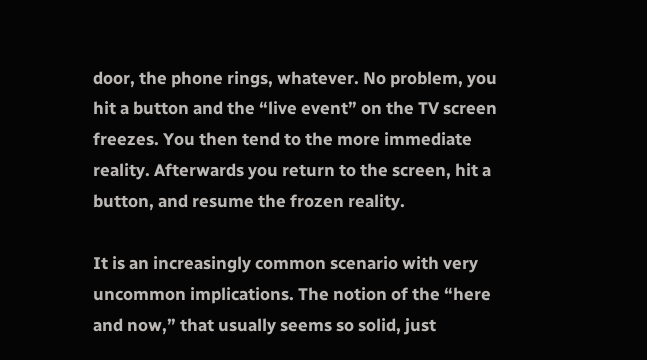door, the phone rings, whatever. No problem, you hit a button and the “live event” on the TV screen freezes. You then tend to the more immediate reality. Afterwards you return to the screen, hit a button, and resume the frozen reality.

It is an increasingly common scenario with very uncommon implications. The notion of the “here and now,” that usually seems so solid, just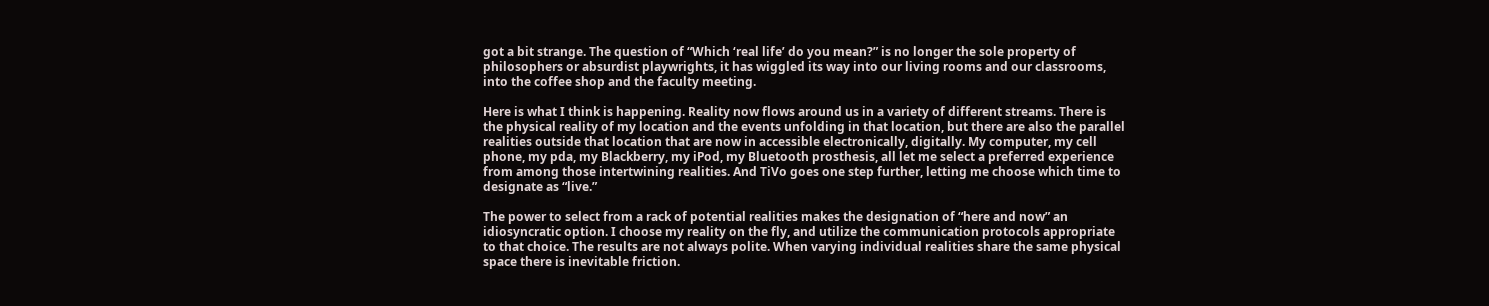got a bit strange. The question of “Which ‘real life’ do you mean?” is no longer the sole property of philosophers or absurdist playwrights, it has wiggled its way into our living rooms and our classrooms, into the coffee shop and the faculty meeting.

Here is what I think is happening. Reality now flows around us in a variety of different streams. There is the physical reality of my location and the events unfolding in that location, but there are also the parallel realities outside that location that are now in accessible electronically, digitally. My computer, my cell phone, my pda, my Blackberry, my iPod, my Bluetooth prosthesis, all let me select a preferred experience from among those intertwining realities. And TiVo goes one step further, letting me choose which time to designate as “live.”

The power to select from a rack of potential realities makes the designation of “here and now” an idiosyncratic option. I choose my reality on the fly, and utilize the communication protocols appropriate to that choice. The results are not always polite. When varying individual realities share the same physical space there is inevitable friction.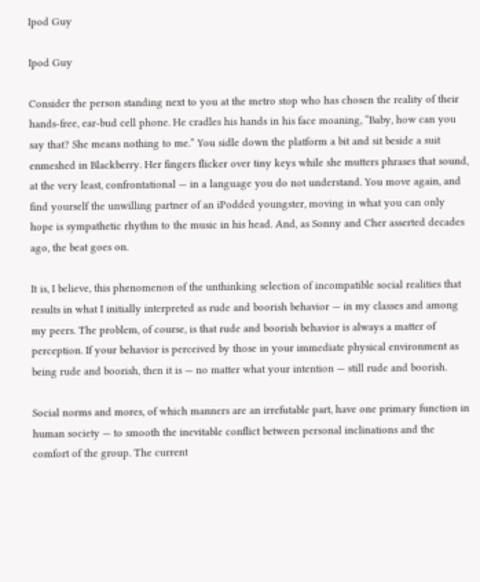Ipod Guy

Ipod Guy

Consider the person standing next to you at the metro stop who has chosen the reality of their hands-free, ear-bud cell phone. He cradles his hands in his face moaning, “Baby, how can you say that? She means nothing to me.” You sidle down the platform a bit and sit beside a suit enmeshed in Blackberry. Her fingers flicker over tiny keys while she mutters phrases that sound, at the very least, confrontational — in a language you do not understand. You move again, and find yourself the unwilling partner of an iPodded youngster, moving in what you can only hope is sympathetic rhythm to the music in his head. And, as Sonny and Cher asserted decades ago, the beat goes on.

It is, I believe, this phenomenon of the unthinking selection of incompatible social realities that results in what I initially interpreted as rude and boorish behavior — in my classes and among my peers. The problem, of course, is that rude and boorish behavior is always a matter of perception. If your behavior is perceived by those in your immediate physical environment as being rude and boorish, then it is — no matter what your intention — still rude and boorish.

Social norms and mores, of which manners are an irrefutable part, have one primary function in human society — to smooth the inevitable conflict between personal inclinations and the comfort of the group. The current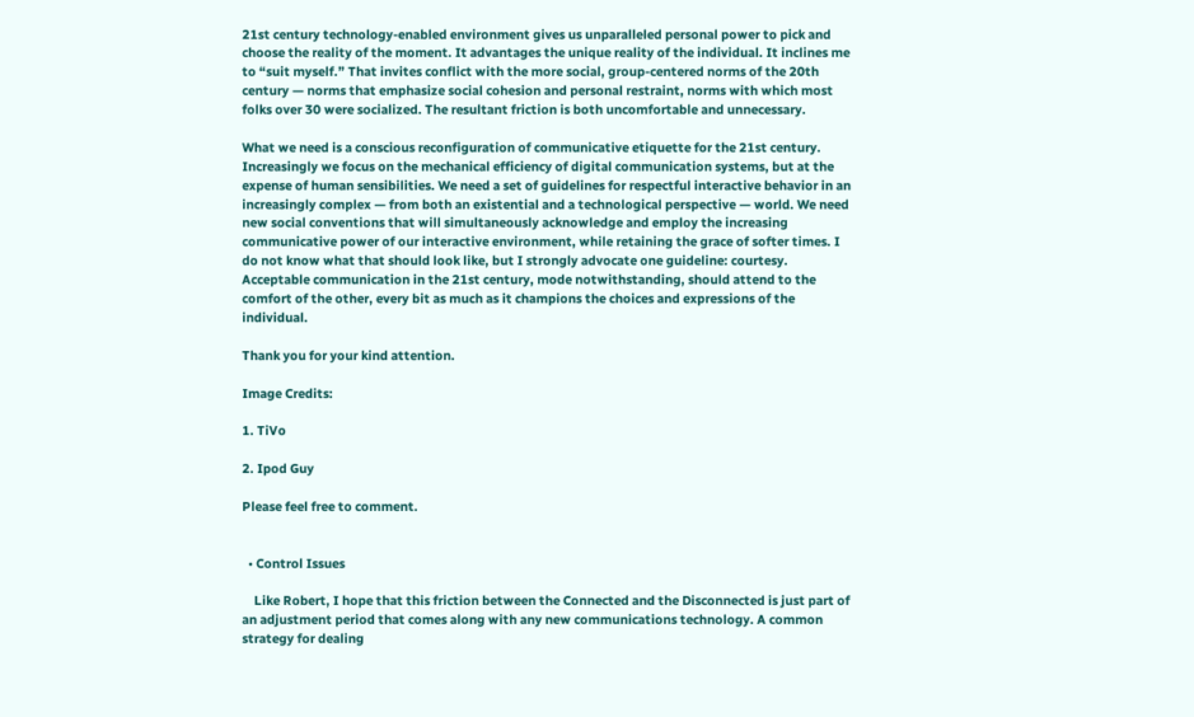21st century technology-enabled environment gives us unparalleled personal power to pick and choose the reality of the moment. It advantages the unique reality of the individual. It inclines me to “suit myself.” That invites conflict with the more social, group-centered norms of the 20th century — norms that emphasize social cohesion and personal restraint, norms with which most folks over 30 were socialized. The resultant friction is both uncomfortable and unnecessary.

What we need is a conscious reconfiguration of communicative etiquette for the 21st century. Increasingly we focus on the mechanical efficiency of digital communication systems, but at the expense of human sensibilities. We need a set of guidelines for respectful interactive behavior in an increasingly complex — from both an existential and a technological perspective — world. We need new social conventions that will simultaneously acknowledge and employ the increasing communicative power of our interactive environment, while retaining the grace of softer times. I do not know what that should look like, but I strongly advocate one guideline: courtesy. Acceptable communication in the 21st century, mode notwithstanding, should attend to the comfort of the other, every bit as much as it champions the choices and expressions of the individual.

Thank you for your kind attention.

Image Credits:

1. TiVo

2. Ipod Guy

Please feel free to comment.


  • Control Issues

    Like Robert, I hope that this friction between the Connected and the Disconnected is just part of an adjustment period that comes along with any new communications technology. A common strategy for dealing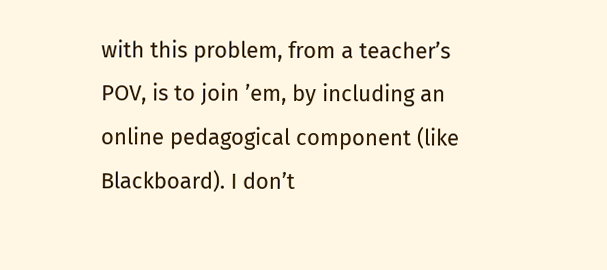with this problem, from a teacher’s POV, is to join ’em, by including an online pedagogical component (like Blackboard). I don’t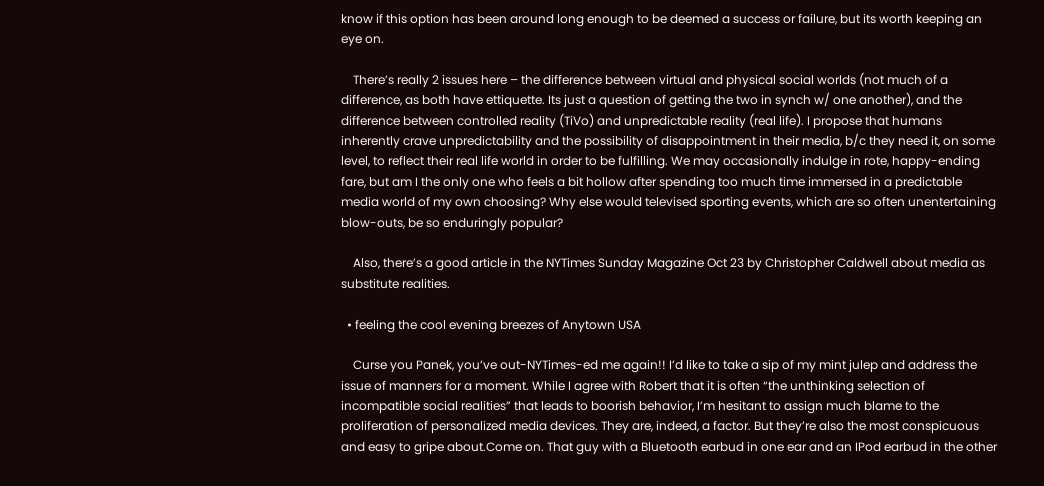know if this option has been around long enough to be deemed a success or failure, but its worth keeping an eye on.

    There’s really 2 issues here – the difference between virtual and physical social worlds (not much of a difference, as both have ettiquette. Its just a question of getting the two in synch w/ one another), and the difference between controlled reality (TiVo) and unpredictable reality (real life). I propose that humans inherently crave unpredictability and the possibility of disappointment in their media, b/c they need it, on some level, to reflect their real life world in order to be fulfilling. We may occasionally indulge in rote, happy-ending fare, but am I the only one who feels a bit hollow after spending too much time immersed in a predictable media world of my own choosing? Why else would televised sporting events, which are so often unentertaining blow-outs, be so enduringly popular?

    Also, there’s a good article in the NYTimes Sunday Magazine Oct 23 by Christopher Caldwell about media as substitute realities.

  • feeling the cool evening breezes of Anytown USA

    Curse you Panek, you’ve out-NYTimes-ed me again!! I’d like to take a sip of my mint julep and address the issue of manners for a moment. While I agree with Robert that it is often “the unthinking selection of incompatible social realities” that leads to boorish behavior, I’m hesitant to assign much blame to the proliferation of personalized media devices. They are, indeed, a factor. But they’re also the most conspicuous and easy to gripe about.Come on. That guy with a Bluetooth earbud in one ear and an IPod earbud in the other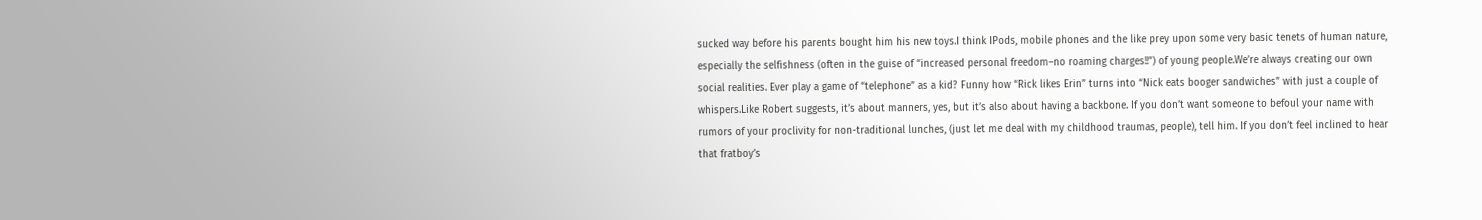sucked way before his parents bought him his new toys.I think IPods, mobile phones and the like prey upon some very basic tenets of human nature, especially the selfishness (often in the guise of “increased personal freedom–no roaming charges!!”) of young people.We’re always creating our own social realities. Ever play a game of “telephone” as a kid? Funny how “Rick likes Erin” turns into “Nick eats booger sandwiches” with just a couple of whispers.Like Robert suggests, it’s about manners, yes, but it’s also about having a backbone. If you don’t want someone to befoul your name with rumors of your proclivity for non-traditional lunches, (just let me deal with my childhood traumas, people), tell him. If you don’t feel inclined to hear that fratboy’s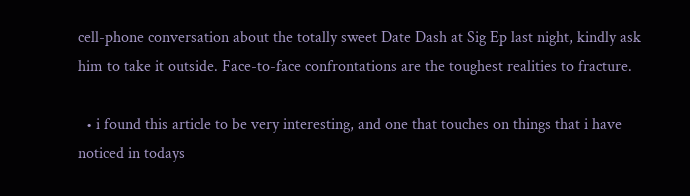cell-phone conversation about the totally sweet Date Dash at Sig Ep last night, kindly ask him to take it outside. Face-to-face confrontations are the toughest realities to fracture.

  • i found this article to be very interesting, and one that touches on things that i have noticed in todays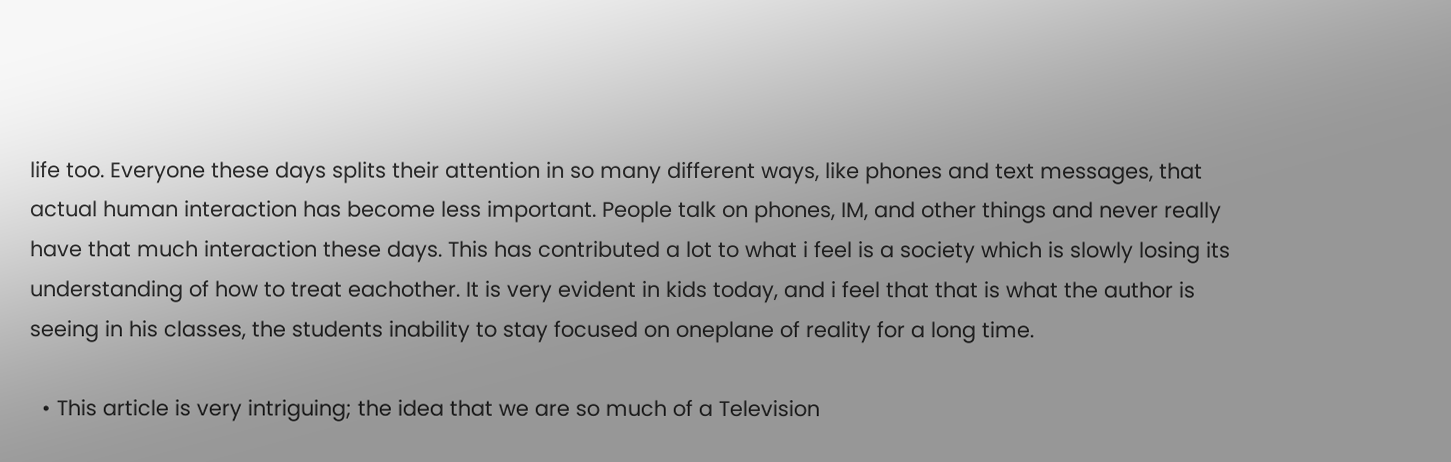life too. Everyone these days splits their attention in so many different ways, like phones and text messages, that actual human interaction has become less important. People talk on phones, IM, and other things and never really have that much interaction these days. This has contributed a lot to what i feel is a society which is slowly losing its understanding of how to treat eachother. It is very evident in kids today, and i feel that that is what the author is seeing in his classes, the students inability to stay focused on oneplane of reality for a long time.

  • This article is very intriguing; the idea that we are so much of a Television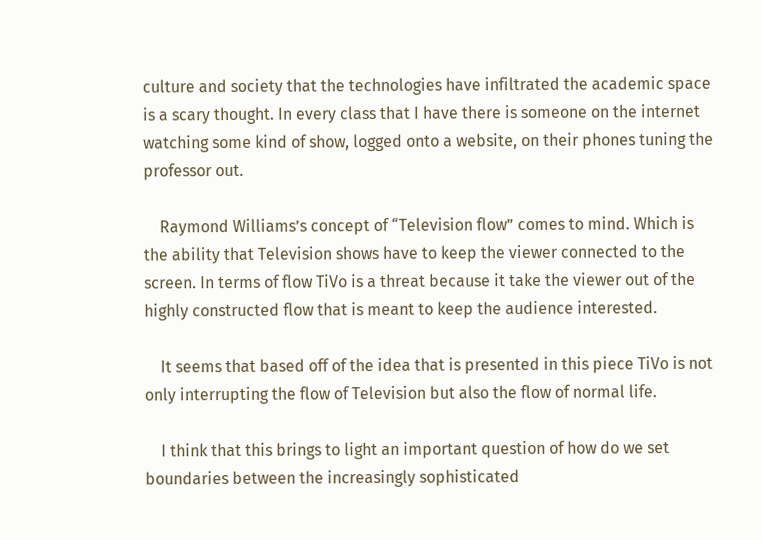culture and society that the technologies have infiltrated the academic space is a scary thought. In every class that I have there is someone on the internet watching some kind of show, logged onto a website, on their phones tuning the professor out.

    Raymond Williams’s concept of “Television flow” comes to mind. Which is the ability that Television shows have to keep the viewer connected to the screen. In terms of flow TiVo is a threat because it take the viewer out of the highly constructed flow that is meant to keep the audience interested.

    It seems that based off of the idea that is presented in this piece TiVo is not only interrupting the flow of Television but also the flow of normal life.

    I think that this brings to light an important question of how do we set boundaries between the increasingly sophisticated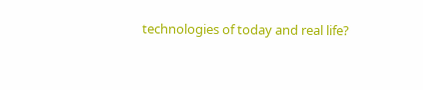technologies of today and real life?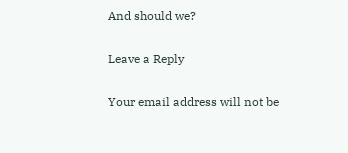And should we?

Leave a Reply

Your email address will not be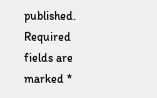published. Required fields are marked *